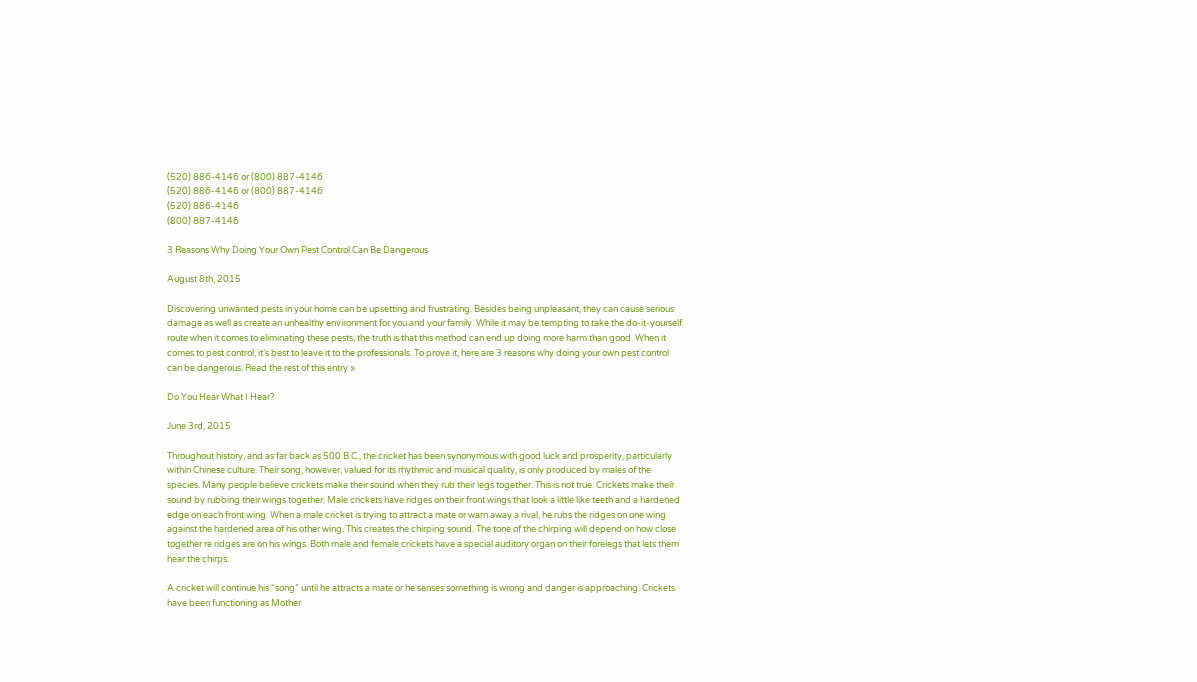(520) 886-4146 or (800) 887-4146
(520) 886-4146 or (800) 887-4146
(520) 886-4146
(800) 887-4146

3 Reasons Why Doing Your Own Pest Control Can Be Dangerous

August 8th, 2015

Discovering unwanted pests in your home can be upsetting and frustrating. Besides being unpleasant, they can cause serious damage as well as create an unhealthy environment for you and your family. While it may be tempting to take the do-it-yourself route when it comes to eliminating these pests, the truth is that this method can end up doing more harm than good. When it comes to pest control, it’s best to leave it to the professionals. To prove it, here are 3 reasons why doing your own pest control can be dangerous. Read the rest of this entry »

Do You Hear What I Hear?

June 3rd, 2015

Throughout history, and as far back as 500 B.C., the cricket has been synonymous with good luck and prosperity, particularly within Chinese culture. Their song, however, valued for its rhythmic and musical quality, is only produced by males of the species. Many people believe crickets make their sound when they rub their legs together. This is not true. Crickets make their sound by rubbing their wings together. Male crickets have ridges on their front wings that look a little like teeth and a hardened edge on each front wing. When a male cricket is trying to attract a mate or warn away a rival, he rubs the ridges on one wing against the hardened area of his other wing. This creates the chirping sound. The tone of the chirping will depend on how close together re ridges are on his wings. Both male and female crickets have a special auditory organ on their forelegs that lets them hear the chirps.

A cricket will continue his “song” until he attracts a mate or he senses something is wrong and danger is approaching. Crickets have been functioning as Mother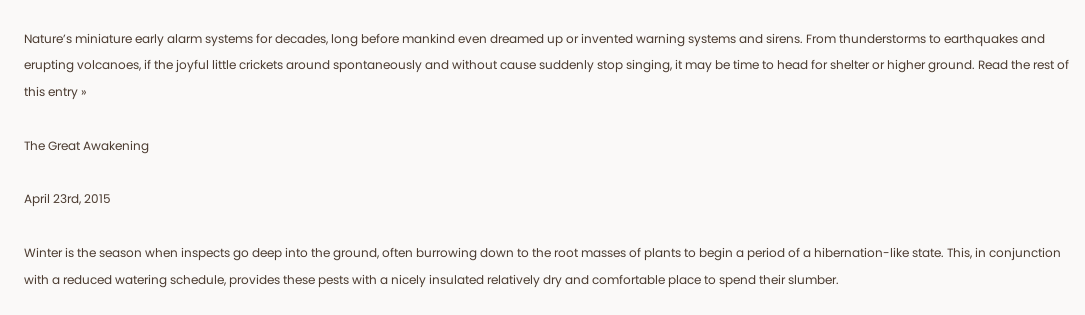Nature’s miniature early alarm systems for decades, long before mankind even dreamed up or invented warning systems and sirens. From thunderstorms to earthquakes and erupting volcanoes, if the joyful little crickets around spontaneously and without cause suddenly stop singing, it may be time to head for shelter or higher ground. Read the rest of this entry »

The Great Awakening

April 23rd, 2015

Winter is the season when inspects go deep into the ground, often burrowing down to the root masses of plants to begin a period of a hibernation-like state. This, in conjunction with a reduced watering schedule, provides these pests with a nicely insulated relatively dry and comfortable place to spend their slumber.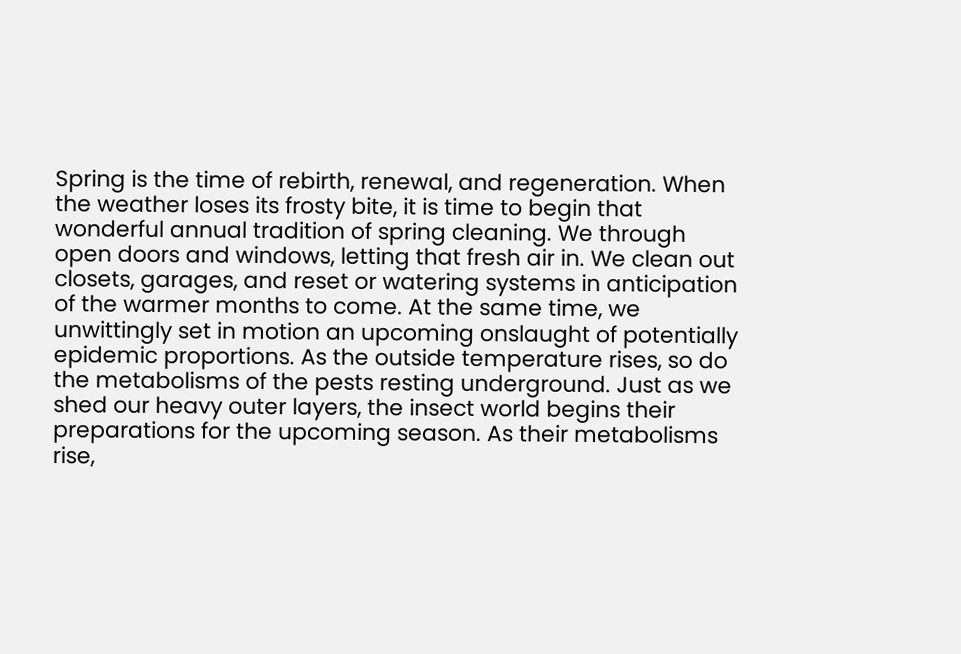Spring is the time of rebirth, renewal, and regeneration. When the weather loses its frosty bite, it is time to begin that wonderful annual tradition of spring cleaning. We through open doors and windows, letting that fresh air in. We clean out closets, garages, and reset or watering systems in anticipation of the warmer months to come. At the same time, we unwittingly set in motion an upcoming onslaught of potentially epidemic proportions. As the outside temperature rises, so do the metabolisms of the pests resting underground. Just as we shed our heavy outer layers, the insect world begins their preparations for the upcoming season. As their metabolisms rise,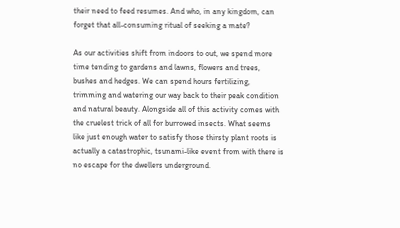their need to feed resumes. And who, in any kingdom, can forget that all-consuming ritual of seeking a mate?

As our activities shift from indoors to out, we spend more time tending to gardens and lawns, flowers and trees, bushes and hedges. We can spend hours fertilizing, trimming and watering our way back to their peak condition and natural beauty. Alongside all of this activity comes with the cruelest trick of all for burrowed insects. What seems like just enough water to satisfy those thirsty plant roots is actually a catastrophic, tsunami-like event from with there is no escape for the dwellers underground.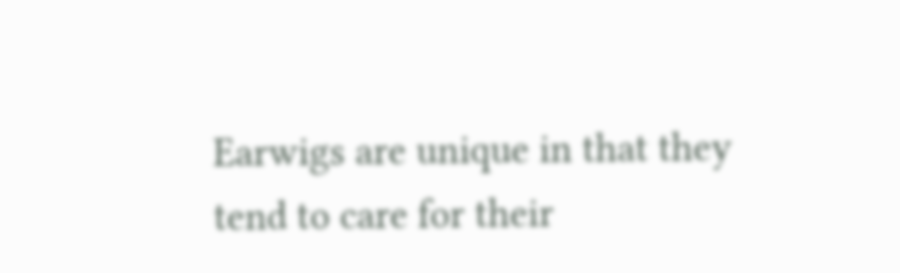Earwigs are unique in that they tend to care for their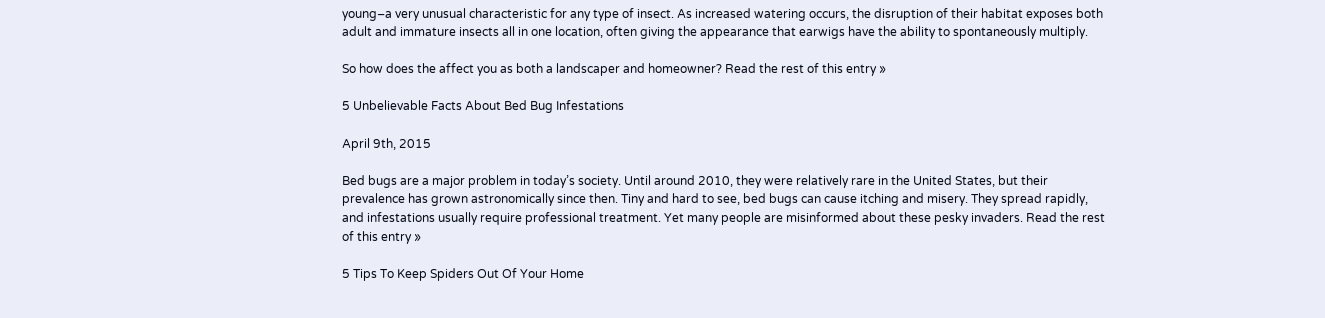young–a very unusual characteristic for any type of insect. As increased watering occurs, the disruption of their habitat exposes both adult and immature insects all in one location, often giving the appearance that earwigs have the ability to spontaneously multiply.

So how does the affect you as both a landscaper and homeowner? Read the rest of this entry »

5 Unbelievable Facts About Bed Bug Infestations

April 9th, 2015

Bed bugs are a major problem in today’s society. Until around 2010, they were relatively rare in the United States, but their prevalence has grown astronomically since then. Tiny and hard to see, bed bugs can cause itching and misery. They spread rapidly, and infestations usually require professional treatment. Yet many people are misinformed about these pesky invaders. Read the rest of this entry »

5 Tips To Keep Spiders Out Of Your Home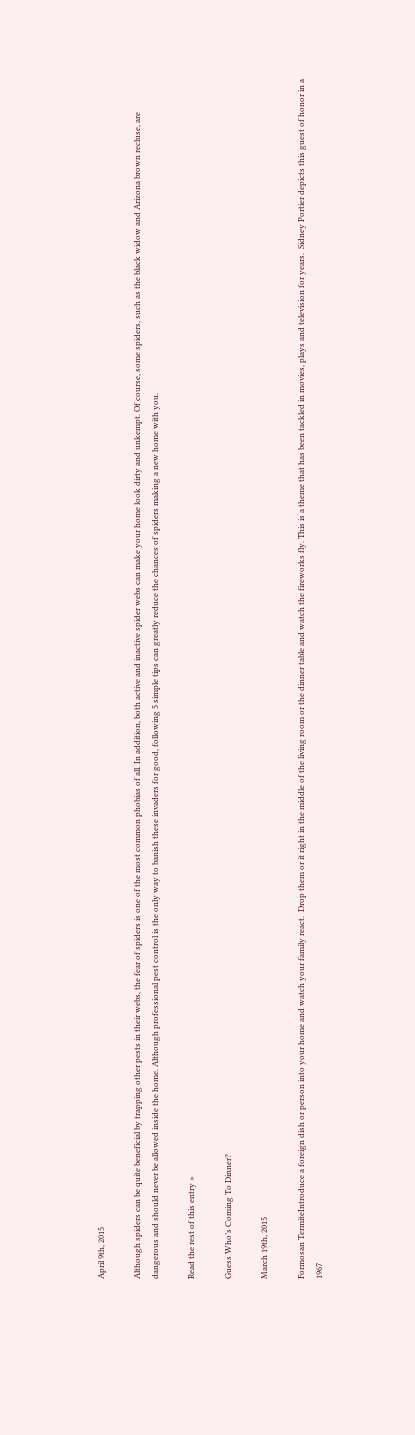April 9th, 2015

Although spiders can be quite beneficial by trapping other pests in their webs, the fear of spiders is one of the most common phobias of all. In addition, both active and inactive spider webs can make your home look dirty and unkempt. Of course, some spiders, such as the black widow and Arizona brown recluse, are dangerous and should never be allowed inside the home. Although professional pest control is the only way to banish these invaders for good, following 5 simple tips can greatly reduce the chances of spiders making a new home with you.

Read the rest of this entry »

Guess Who’s Coming To Dinner?

March 19th, 2015

Formosan TermiteIntroduce a foreign dish or person into your home and watch your family react.  Drop them or it right in the middle of the living room or the dinner table and watch the fireworks fly. This is a theme that has been tackled in movies, plays and television for years.  Sidney Portier depicts this guest of honor in a 1967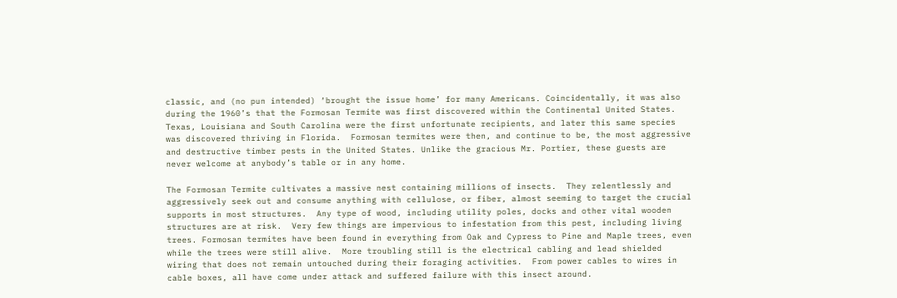classic, and (no pun intended) ‘brought the issue home’ for many Americans. Coincidentally, it was also during the 1960’s that the Formosan Termite was first discovered within the Continental United States.  Texas, Louisiana and South Carolina were the first unfortunate recipients, and later this same species was discovered thriving in Florida.  Formosan termites were then, and continue to be, the most aggressive and destructive timber pests in the United States. Unlike the gracious Mr. Portier, these guests are never welcome at anybody’s table or in any home.

The Formosan Termite cultivates a massive nest containing millions of insects.  They relentlessly and aggressively seek out and consume anything with cellulose, or fiber, almost seeming to target the crucial supports in most structures.  Any type of wood, including utility poles, docks and other vital wooden structures are at risk.  Very few things are impervious to infestation from this pest, including living trees. Formosan termites have been found in everything from Oak and Cypress to Pine and Maple trees, even while the trees were still alive.  More troubling still is the electrical cabling and lead shielded wiring that does not remain untouched during their foraging activities.  From power cables to wires in cable boxes, all have come under attack and suffered failure with this insect around.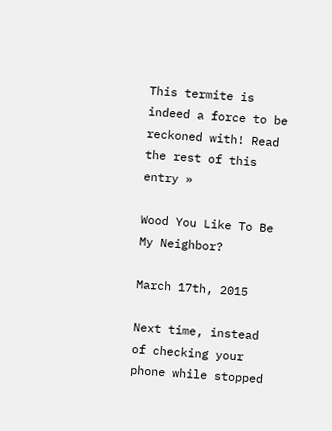This termite is indeed a force to be reckoned with! Read the rest of this entry »

Wood You Like To Be My Neighbor?

March 17th, 2015

Next time, instead of checking your phone while stopped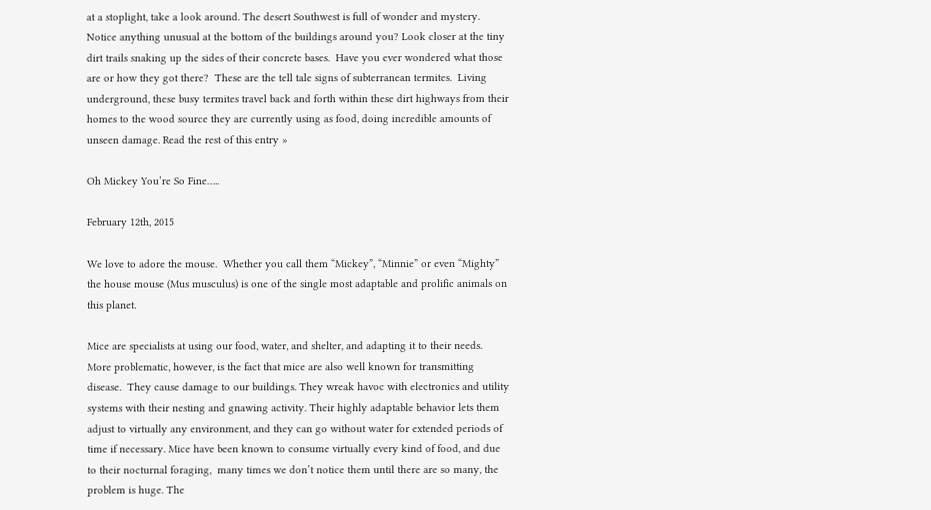at a stoplight, take a look around. The desert Southwest is full of wonder and mystery. Notice anything unusual at the bottom of the buildings around you? Look closer at the tiny dirt trails snaking up the sides of their concrete bases.  Have you ever wondered what those are or how they got there?  These are the tell tale signs of subterranean termites.  Living underground, these busy termites travel back and forth within these dirt highways from their homes to the wood source they are currently using as food, doing incredible amounts of unseen damage. Read the rest of this entry »

Oh Mickey You’re So Fine…..

February 12th, 2015

We love to adore the mouse.  Whether you call them “Mickey”, “Minnie” or even “Mighty” the house mouse (Mus musculus) is one of the single most adaptable and prolific animals on this planet.

Mice are specialists at using our food, water, and shelter, and adapting it to their needs.  More problematic, however, is the fact that mice are also well known for transmitting disease.  They cause damage to our buildings. They wreak havoc with electronics and utility systems with their nesting and gnawing activity. Their highly adaptable behavior lets them adjust to virtually any environment, and they can go without water for extended periods of time if necessary. Mice have been known to consume virtually every kind of food, and due to their nocturnal foraging,  many times we don’t notice them until there are so many, the problem is huge. The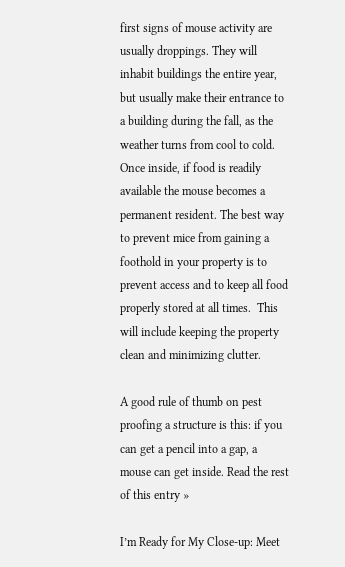first signs of mouse activity are usually droppings. They will inhabit buildings the entire year, but usually make their entrance to a building during the fall, as the weather turns from cool to cold. Once inside, if food is readily available the mouse becomes a permanent resident. The best way to prevent mice from gaining a foothold in your property is to prevent access and to keep all food properly stored at all times.  This will include keeping the property clean and minimizing clutter.

A good rule of thumb on pest proofing a structure is this: if you can get a pencil into a gap, a mouse can get inside. Read the rest of this entry »

I’m Ready for My Close-up: Meet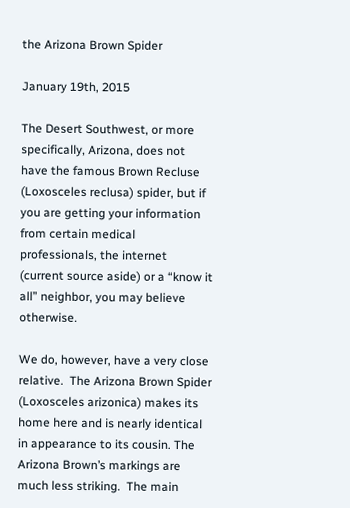the Arizona Brown Spider

January 19th, 2015

The Desert Southwest, or more specifically, Arizona, does not have the famous Brown Recluse (Loxosceles reclusa) spider, but if you are getting your information from certain medical professionals, the internet (current source aside) or a “know it all” neighbor, you may believe otherwise.

We do, however, have a very close relative.  The Arizona Brown Spider (Loxosceles arizonica) makes its home here and is nearly identical in appearance to its cousin. The Arizona Brown’s markings are much less striking.  The main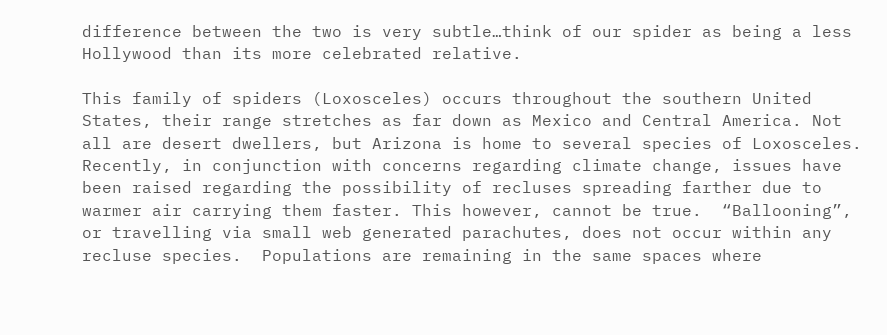difference between the two is very subtle…think of our spider as being a less Hollywood than its more celebrated relative.

This family of spiders (Loxosceles) occurs throughout the southern United States, their range stretches as far down as Mexico and Central America. Not all are desert dwellers, but Arizona is home to several species of Loxosceles.  Recently, in conjunction with concerns regarding climate change, issues have been raised regarding the possibility of recluses spreading farther due to warmer air carrying them faster. This however, cannot be true.  “Ballooning”, or travelling via small web generated parachutes, does not occur within any recluse species.  Populations are remaining in the same spaces where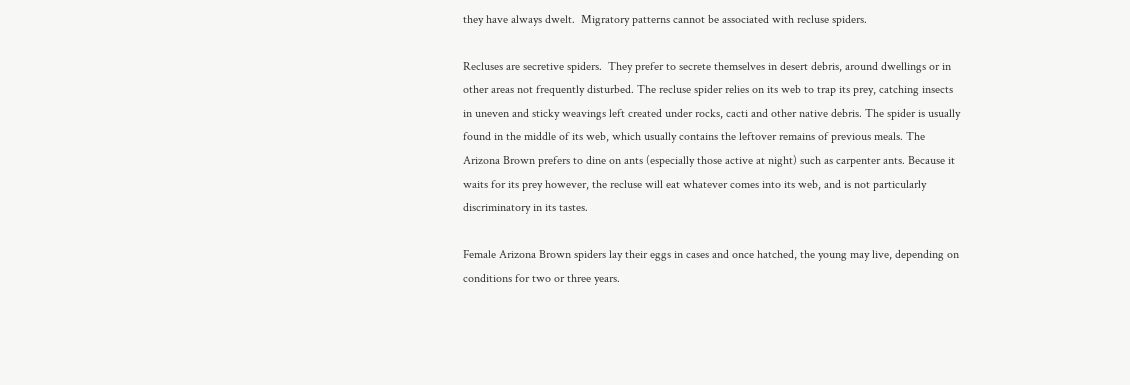they have always dwelt.  Migratory patterns cannot be associated with recluse spiders.

Recluses are secretive spiders.  They prefer to secrete themselves in desert debris, around dwellings or in other areas not frequently disturbed. The recluse spider relies on its web to trap its prey, catching insects in uneven and sticky weavings left created under rocks, cacti and other native debris. The spider is usually found in the middle of its web, which usually contains the leftover remains of previous meals. The Arizona Brown prefers to dine on ants (especially those active at night) such as carpenter ants. Because it waits for its prey however, the recluse will eat whatever comes into its web, and is not particularly discriminatory in its tastes.

Female Arizona Brown spiders lay their eggs in cases and once hatched, the young may live, depending on conditions for two or three years.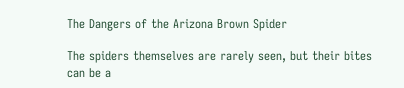The Dangers of the Arizona Brown Spider

The spiders themselves are rarely seen, but their bites can be a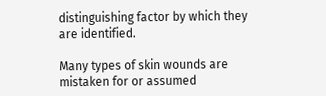distinguishing factor by which they are identified.

Many types of skin wounds are mistaken for or assumed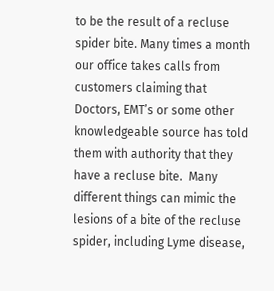to be the result of a recluse spider bite. Many times a month our office takes calls from customers claiming that Doctors, EMT’s or some other knowledgeable source has told them with authority that they have a recluse bite.  Many different things can mimic the lesions of a bite of the recluse spider, including Lyme disease,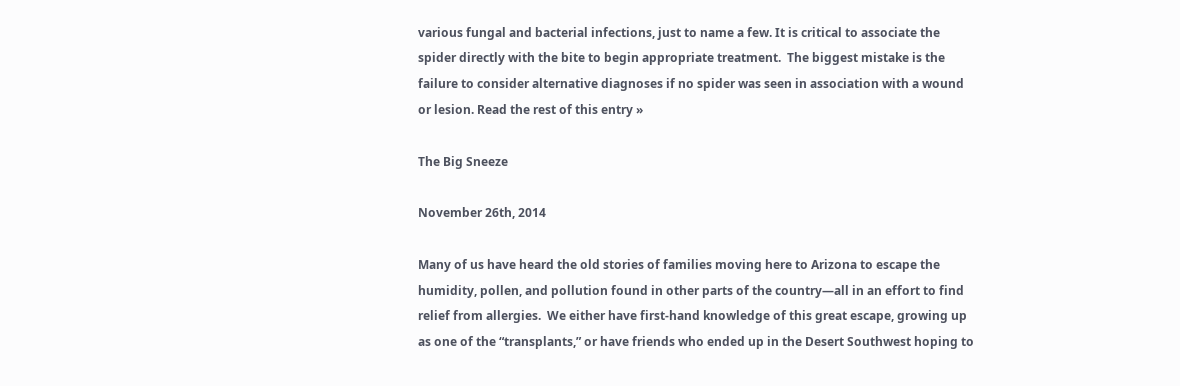various fungal and bacterial infections, just to name a few. It is critical to associate the spider directly with the bite to begin appropriate treatment.  The biggest mistake is the failure to consider alternative diagnoses if no spider was seen in association with a wound or lesion. Read the rest of this entry »

The Big Sneeze

November 26th, 2014

Many of us have heard the old stories of families moving here to Arizona to escape the humidity, pollen, and pollution found in other parts of the country—all in an effort to find relief from allergies.  We either have first-hand knowledge of this great escape, growing up as one of the “transplants,” or have friends who ended up in the Desert Southwest hoping to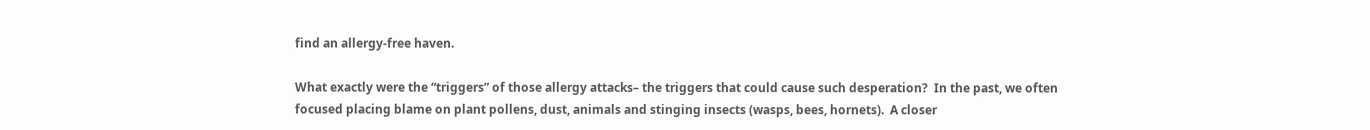find an allergy-free haven.

What exactly were the “triggers” of those allergy attacks– the triggers that could cause such desperation?  In the past, we often focused placing blame on plant pollens, dust, animals and stinging insects (wasps, bees, hornets).  A closer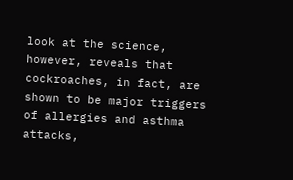look at the science, however, reveals that cockroaches, in fact, are shown to be major triggers of allergies and asthma attacks,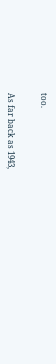too.


As far back as 1943,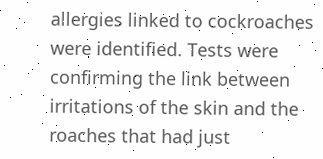allergies linked to cockroaches were identified. Tests were confirming the link between irritations of the skin and the roaches that had just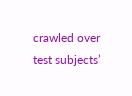crawled over test subjects’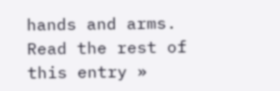hands and arms.  Read the rest of this entry »